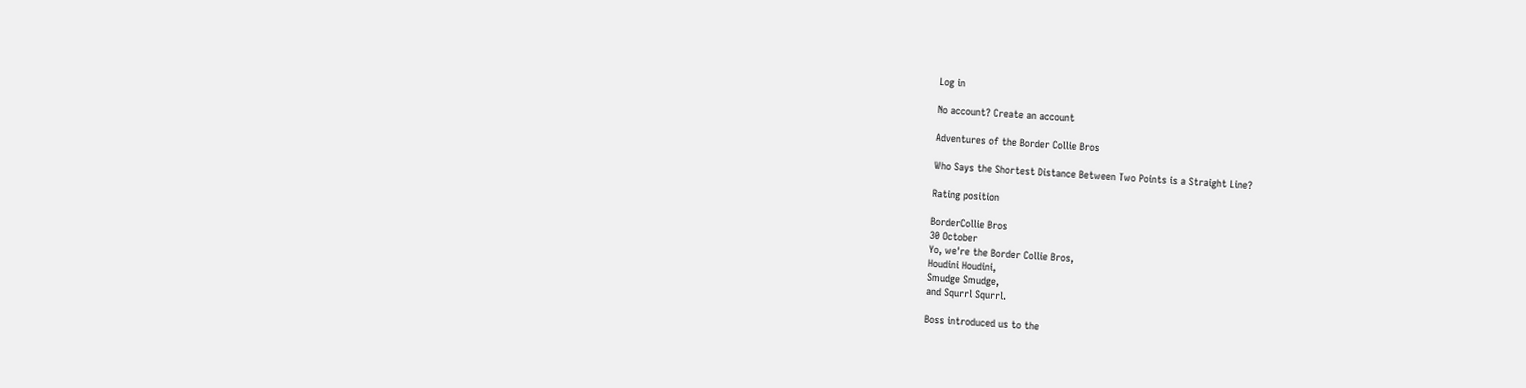Log in

No account? Create an account

Adventures of the Border Collie Bros

Who Says the Shortest Distance Between Two Points is a Straight Line?

Rating position

BorderCollie Bros
30 October
Yo, we're the Border Collie Bros,
Houdini Houdini,
Smudge Smudge,
and Squrrl Squrrl.

Boss introduced us to the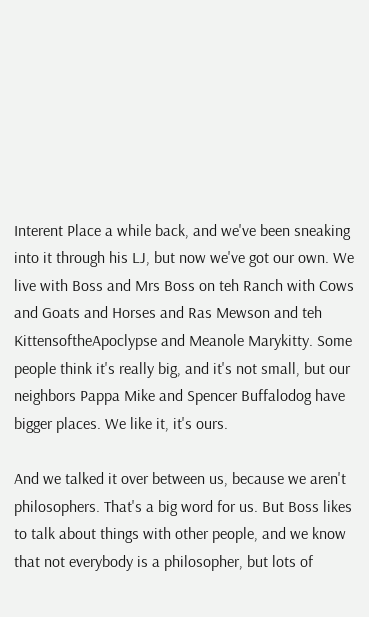Interent Place a while back, and we've been sneaking into it through his LJ, but now we've got our own. We live with Boss and Mrs Boss on teh Ranch with Cows and Goats and Horses and Ras Mewson and teh KittensoftheApoclypse and Meanole Marykitty. Some people think it's really big, and it's not small, but our neighbors Pappa Mike and Spencer Buffalodog have bigger places. We like it, it's ours.

And we talked it over between us, because we aren't philosophers. That's a big word for us. But Boss likes to talk about things with other people, and we know that not everybody is a philosopher, but lots of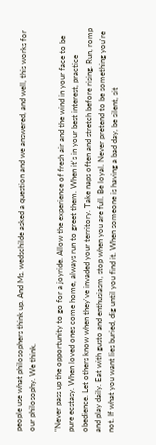people use what philosophers think up. And Ms. wedschilde asked a question and we answered, and well, this works for our philosophy. We think.

"Never pass up the opportunity to go for a joyride. Allow the experience of fresh air and the wind in your face to be pure ecstasy. When loved ones come home, always run to greet them. When it's in your best interest, practice obedience. Let others know when they've invaded your territory. Take naps often and stretch before rising. Run, romp and play daily. Eat with gusto and enthusiasm, stop when you are full. Be loyal. Never pretend to be something you're not. If what you want lies buried, dig until you find it. When someone is having a bad day, be silent, sit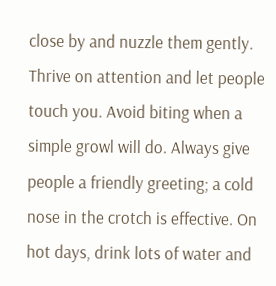close by and nuzzle them gently. Thrive on attention and let people touch you. Avoid biting when a simple growl will do. Always give people a friendly greeting; a cold nose in the crotch is effective. On hot days, drink lots of water and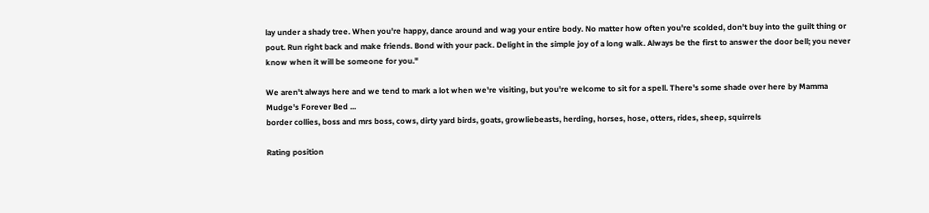lay under a shady tree. When you're happy, dance around and wag your entire body. No matter how often you're scolded, don't buy into the guilt thing or pout. Run right back and make friends. Bond with your pack. Delight in the simple joy of a long walk. Always be the first to answer the door bell; you never know when it will be someone for you."

We aren't always here and we tend to mark a lot when we're visiting, but you're welcome to sit for a spell. There's some shade over here by Mamma Mudge's Forever Bed ...
border collies, boss and mrs boss, cows, dirty yard birds, goats, growliebeasts, herding, horses, hose, otters, rides, sheep, squirrels

Rating position